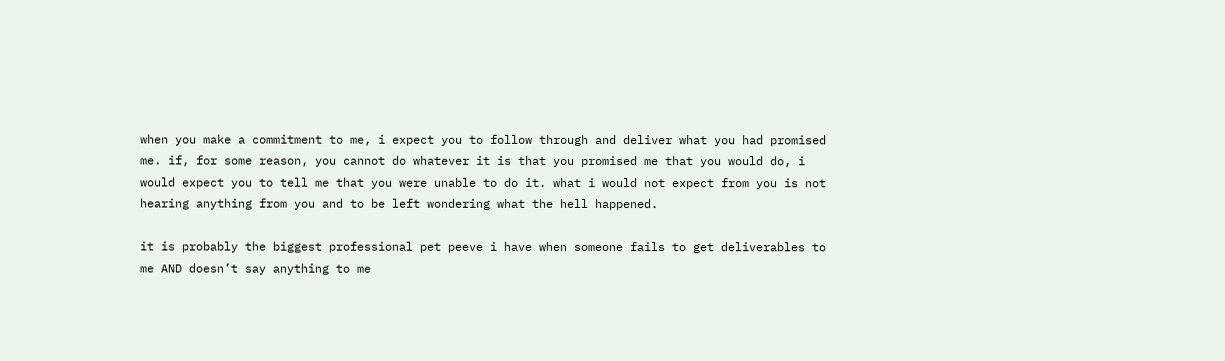when you make a commitment to me, i expect you to follow through and deliver what you had promised me. if, for some reason, you cannot do whatever it is that you promised me that you would do, i would expect you to tell me that you were unable to do it. what i would not expect from you is not hearing anything from you and to be left wondering what the hell happened.

it is probably the biggest professional pet peeve i have when someone fails to get deliverables to me AND doesn’t say anything to me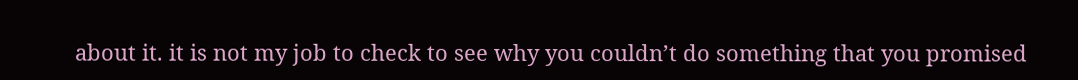about it. it is not my job to check to see why you couldn’t do something that you promised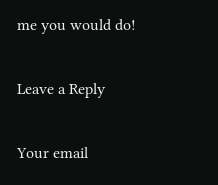me you would do!

Leave a Reply

Your email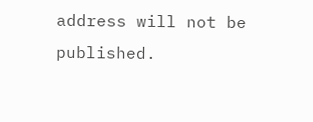address will not be published.